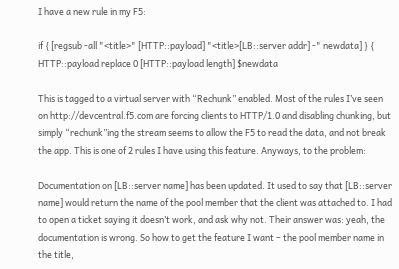I have a new rule in my F5:

if { [regsub -all "<title>" [HTTP::payload] "<title>[LB::server addr] -" newdata] } {
HTTP::payload replace 0 [HTTP::payload length] $newdata

This is tagged to a virtual server with “Rechunk” enabled. Most of the rules I’ve seen on http://devcentral.f5.com are forcing clients to HTTP/1.0 and disabling chunking, but simply “rechunk”ing the stream seems to allow the F5 to read the data, and not break the app. This is one of 2 rules I have using this feature. Anyways, to the problem:

Documentation on [LB::server name] has been updated. It used to say that [LB::server name] would return the name of the pool member that the client was attached to. I had to open a ticket saying it doesn’t work, and ask why not. Their answer was: yeah, the documentation is wrong. So how to get the feature I want – the pool member name in the title,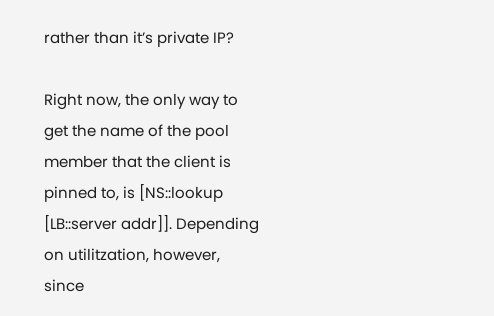rather than it’s private IP?

Right now, the only way to get the name of the pool member that the client is pinned to, is [NS::lookup [LB::server addr]]. Depending on utilitzation, however, since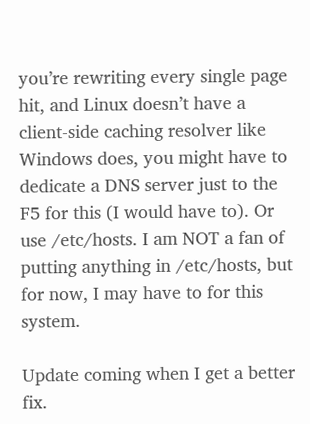you’re rewriting every single page hit, and Linux doesn’t have a client-side caching resolver like Windows does, you might have to dedicate a DNS server just to the F5 for this (I would have to). Or use /etc/hosts. I am NOT a fan of putting anything in /etc/hosts, but for now, I may have to for this system.

Update coming when I get a better fix.